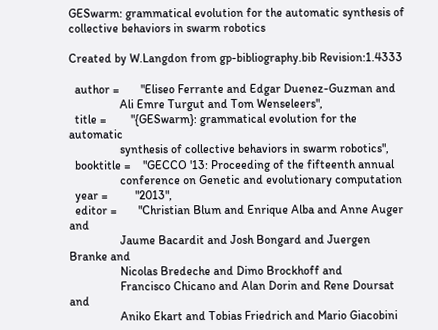GESwarm: grammatical evolution for the automatic synthesis of collective behaviors in swarm robotics

Created by W.Langdon from gp-bibliography.bib Revision:1.4333

  author =       "Eliseo Ferrante and Edgar Duenez-Guzman and
                 Ali Emre Turgut and Tom Wenseleers",
  title =        "{GESwarm}: grammatical evolution for the automatic
                 synthesis of collective behaviors in swarm robotics",
  booktitle =    "GECCO '13: Proceeding of the fifteenth annual
                 conference on Genetic and evolutionary computation
  year =         "2013",
  editor =       "Christian Blum and Enrique Alba and Anne Auger and
                 Jaume Bacardit and Josh Bongard and Juergen Branke and
                 Nicolas Bredeche and Dimo Brockhoff and
                 Francisco Chicano and Alan Dorin and Rene Doursat and
                 Aniko Ekart and Tobias Friedrich and Mario Giacobini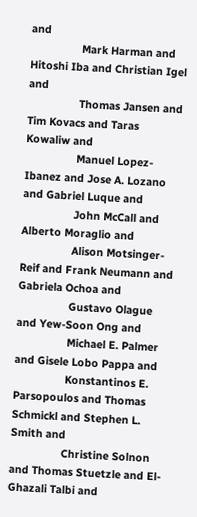and
                 Mark Harman and Hitoshi Iba and Christian Igel and
                 Thomas Jansen and Tim Kovacs and Taras Kowaliw and
                 Manuel Lopez-Ibanez and Jose A. Lozano and Gabriel Luque and
                 John McCall and Alberto Moraglio and
                 Alison Motsinger-Reif and Frank Neumann and Gabriela Ochoa and
                 Gustavo Olague and Yew-Soon Ong and
                 Michael E. Palmer and Gisele Lobo Pappa and
                 Konstantinos E. Parsopoulos and Thomas Schmickl and Stephen L. Smith and
                 Christine Solnon and Thomas Stuetzle and El-Ghazali Talbi and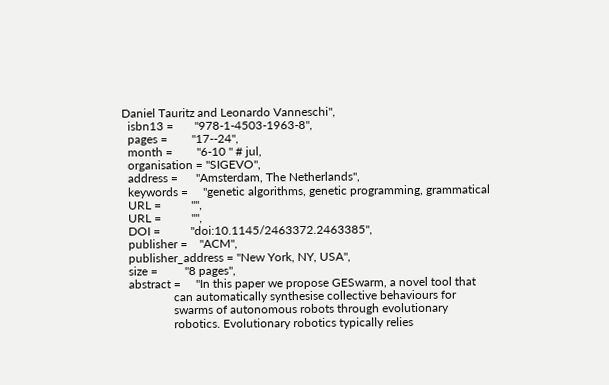Daniel Tauritz and Leonardo Vanneschi",
  isbn13 =       "978-1-4503-1963-8",
  pages =        "17--24",
  month =        "6-10 " # jul,
  organisation = "SIGEVO",
  address =      "Amsterdam, The Netherlands",
  keywords =     "genetic algorithms, genetic programming, grammatical
  URL =          "",
  URL =          "",
  DOI =          "doi:10.1145/2463372.2463385",
  publisher =    "ACM",
  publisher_address = "New York, NY, USA",
  size =         "8 pages",
  abstract =     "In this paper we propose GESwarm, a novel tool that
                 can automatically synthesise collective behaviours for
                 swarms of autonomous robots through evolutionary
                 robotics. Evolutionary robotics typically relies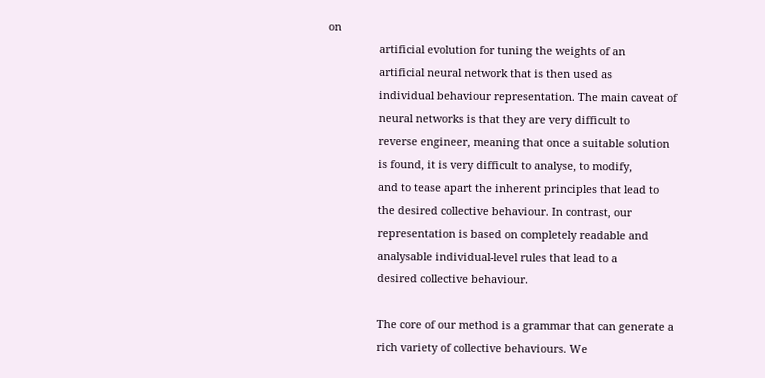on
                 artificial evolution for tuning the weights of an
                 artificial neural network that is then used as
                 individual behaviour representation. The main caveat of
                 neural networks is that they are very difficult to
                 reverse engineer, meaning that once a suitable solution
                 is found, it is very difficult to analyse, to modify,
                 and to tease apart the inherent principles that lead to
                 the desired collective behaviour. In contrast, our
                 representation is based on completely readable and
                 analysable individual-level rules that lead to a
                 desired collective behaviour.

                 The core of our method is a grammar that can generate a
                 rich variety of collective behaviours. We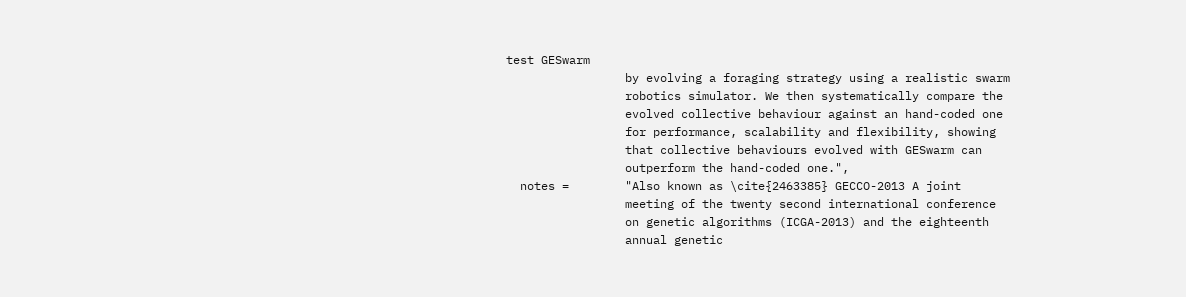test GESwarm
                 by evolving a foraging strategy using a realistic swarm
                 robotics simulator. We then systematically compare the
                 evolved collective behaviour against an hand-coded one
                 for performance, scalability and flexibility, showing
                 that collective behaviours evolved with GESwarm can
                 outperform the hand-coded one.",
  notes =        "Also known as \cite{2463385} GECCO-2013 A joint
                 meeting of the twenty second international conference
                 on genetic algorithms (ICGA-2013) and the eighteenth
                 annual genetic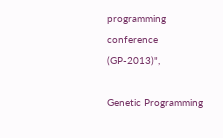programming conference (GP-2013)",

Genetic Programming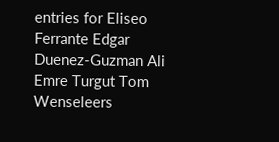entries for Eliseo Ferrante Edgar Duenez-Guzman Ali Emre Turgut Tom Wenseleers